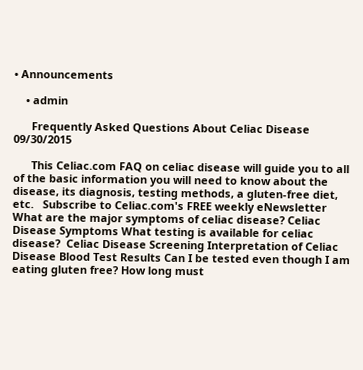• Announcements

    • admin

      Frequently Asked Questions About Celiac Disease   09/30/2015

      This Celiac.com FAQ on celiac disease will guide you to all of the basic information you will need to know about the disease, its diagnosis, testing methods, a gluten-free diet, etc.   Subscribe to Celiac.com's FREE weekly eNewsletter   What are the major symptoms of celiac disease? Celiac Disease Symptoms What testing is available for celiac disease?  Celiac Disease Screening Interpretation of Celiac Disease Blood Test Results Can I be tested even though I am eating gluten free? How long must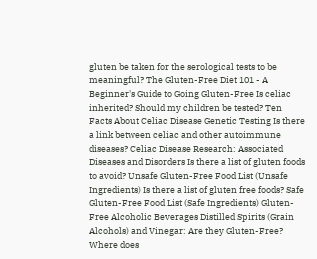gluten be taken for the serological tests to be meaningful? The Gluten-Free Diet 101 - A Beginner's Guide to Going Gluten-Free Is celiac inherited? Should my children be tested? Ten Facts About Celiac Disease Genetic Testing Is there a link between celiac and other autoimmune diseases? Celiac Disease Research: Associated Diseases and Disorders Is there a list of gluten foods to avoid? Unsafe Gluten-Free Food List (Unsafe Ingredients) Is there a list of gluten free foods? Safe Gluten-Free Food List (Safe Ingredients) Gluten-Free Alcoholic Beverages Distilled Spirits (Grain Alcohols) and Vinegar: Are they Gluten-Free? Where does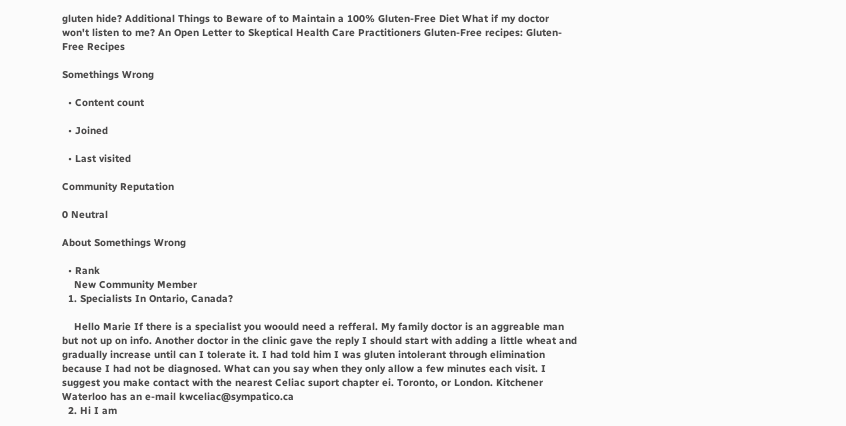gluten hide? Additional Things to Beware of to Maintain a 100% Gluten-Free Diet What if my doctor won't listen to me? An Open Letter to Skeptical Health Care Practitioners Gluten-Free recipes: Gluten-Free Recipes

Somethings Wrong

  • Content count

  • Joined

  • Last visited

Community Reputation

0 Neutral

About Somethings Wrong

  • Rank
    New Community Member
  1. Specialists In Ontario, Canada?

    Hello Marie If there is a specialist you woould need a refferal. My family doctor is an aggreable man but not up on info. Another doctor in the clinic gave the reply I should start with adding a little wheat and gradually increase until can I tolerate it. I had told him I was gluten intolerant through elimination because I had not be diagnosed. What can you say when they only allow a few minutes each visit. I suggest you make contact with the nearest Celiac suport chapter ei. Toronto, or London. Kitchener Waterloo has an e-mail kwceliac@sympatico.ca
  2. Hi I am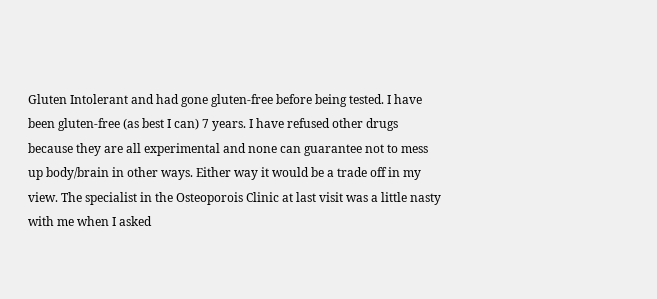Gluten Intolerant and had gone gluten-free before being tested. I have been gluten-free (as best I can) 7 years. I have refused other drugs because they are all experimental and none can guarantee not to mess up body/brain in other ways. Either way it would be a trade off in my view. The specialist in the Osteoporois Clinic at last visit was a little nasty with me when I asked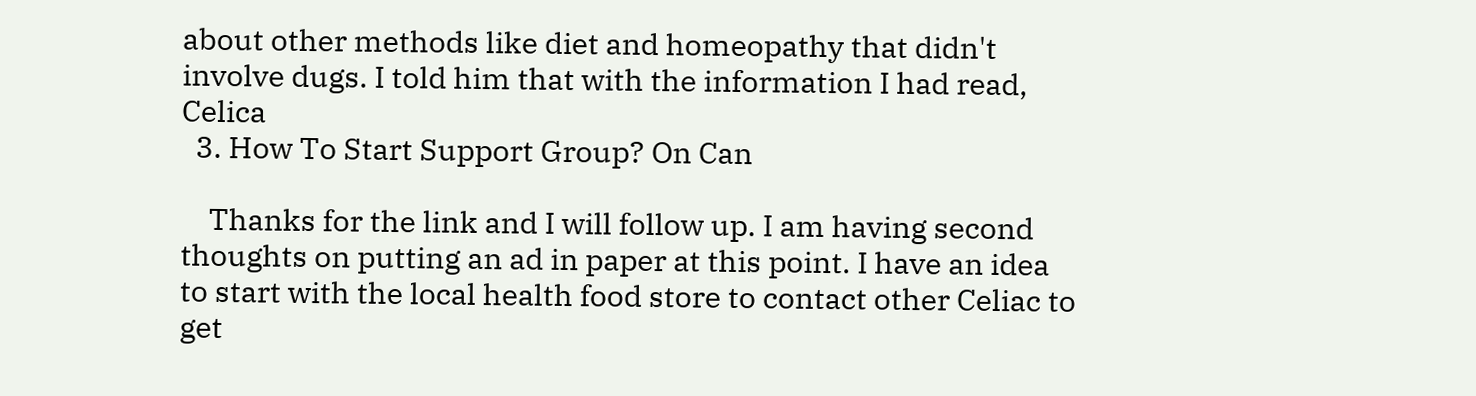about other methods like diet and homeopathy that didn't involve dugs. I told him that with the information I had read, Celica
  3. How To Start Support Group? On Can

    Thanks for the link and I will follow up. I am having second thoughts on putting an ad in paper at this point. I have an idea to start with the local health food store to contact other Celiac to get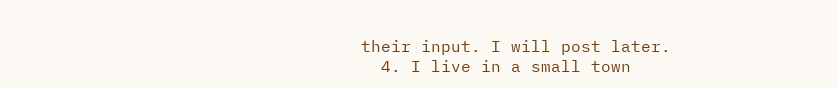their input. I will post later.
  4. I live in a small town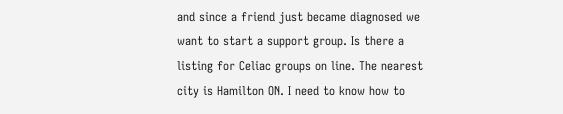and since a friend just became diagnosed we want to start a support group. Is there a listing for Celiac groups on line. The nearest city is Hamilton ON. I need to know how to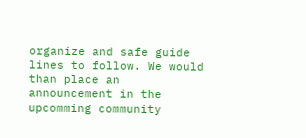organize and safe guide lines to follow. We would than place an announcement in the upcomming community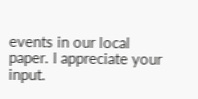events in our local paper. I appreciate your input.